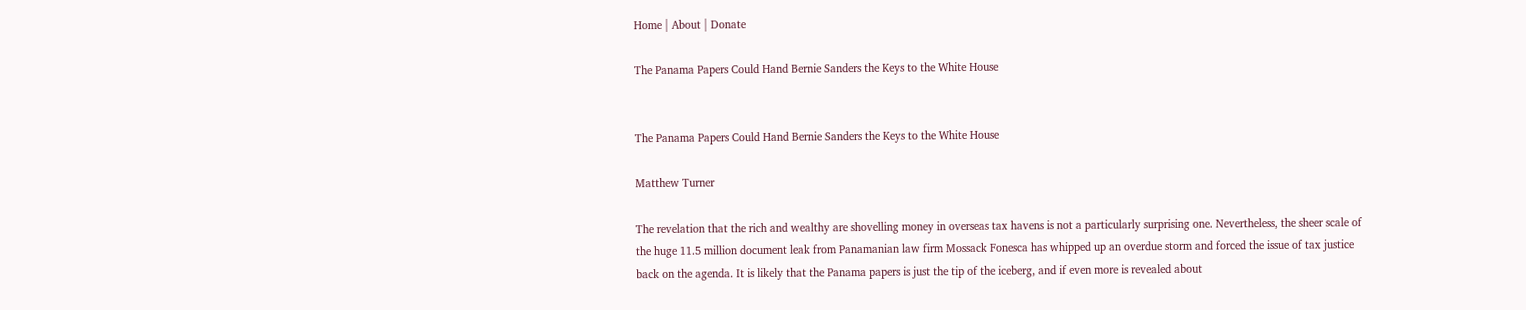Home | About | Donate

The Panama Papers Could Hand Bernie Sanders the Keys to the White House


The Panama Papers Could Hand Bernie Sanders the Keys to the White House

Matthew Turner

The revelation that the rich and wealthy are shovelling money in overseas tax havens is not a particularly surprising one. Nevertheless, the sheer scale of the huge 11.5 million document leak from Panamanian law firm Mossack Fonesca has whipped up an overdue storm and forced the issue of tax justice back on the agenda. It is likely that the Panama papers is just the tip of the iceberg, and if even more is revealed about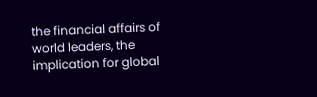the financial affairs of world leaders, the implication for global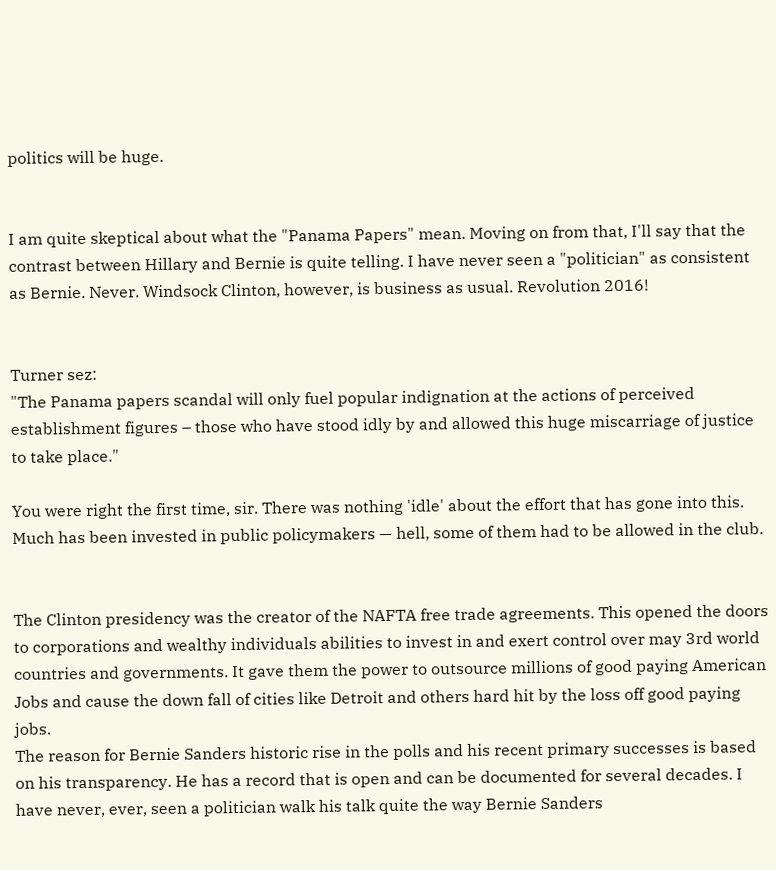politics will be huge.


I am quite skeptical about what the "Panama Papers" mean. Moving on from that, I'll say that the contrast between Hillary and Bernie is quite telling. I have never seen a "politician" as consistent as Bernie. Never. Windsock Clinton, however, is business as usual. Revolution 2016!


Turner sez:
"The Panama papers scandal will only fuel popular indignation at the actions of perceived establishment figures – those who have stood idly by and allowed this huge miscarriage of justice to take place."

You were right the first time, sir. There was nothing 'idle' about the effort that has gone into this. Much has been invested in public policymakers — hell, some of them had to be allowed in the club.


The Clinton presidency was the creator of the NAFTA free trade agreements. This opened the doors to corporations and wealthy individuals abilities to invest in and exert control over may 3rd world countries and governments. It gave them the power to outsource millions of good paying American Jobs and cause the down fall of cities like Detroit and others hard hit by the loss off good paying jobs.
The reason for Bernie Sanders historic rise in the polls and his recent primary successes is based on his transparency. He has a record that is open and can be documented for several decades. I have never, ever, seen a politician walk his talk quite the way Bernie Sanders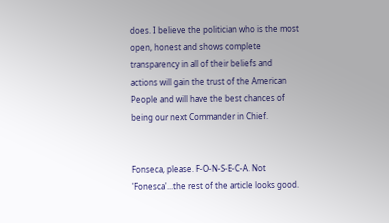does. I believe the politician who is the most open, honest and shows complete transparency in all of their beliefs and actions will gain the trust of the American People and will have the best chances of being our next Commander in Chief.


Fonseca, please. F-O-N-S-E-C-A. Not 'Fonesca'...the rest of the article looks good.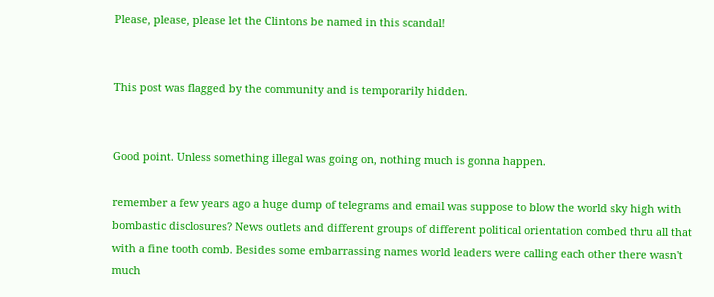Please, please, please let the Clintons be named in this scandal!


This post was flagged by the community and is temporarily hidden.


Good point. Unless something illegal was going on, nothing much is gonna happen.

remember a few years ago a huge dump of telegrams and email was suppose to blow the world sky high with bombastic disclosures? News outlets and different groups of different political orientation combed thru all that with a fine tooth comb. Besides some embarrassing names world leaders were calling each other there wasn't much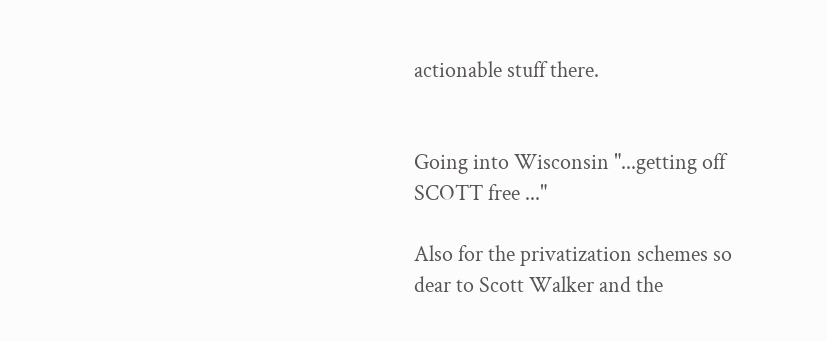actionable stuff there.


Going into Wisconsin "...getting off SCOTT free ..."

Also for the privatization schemes so dear to Scott Walker and the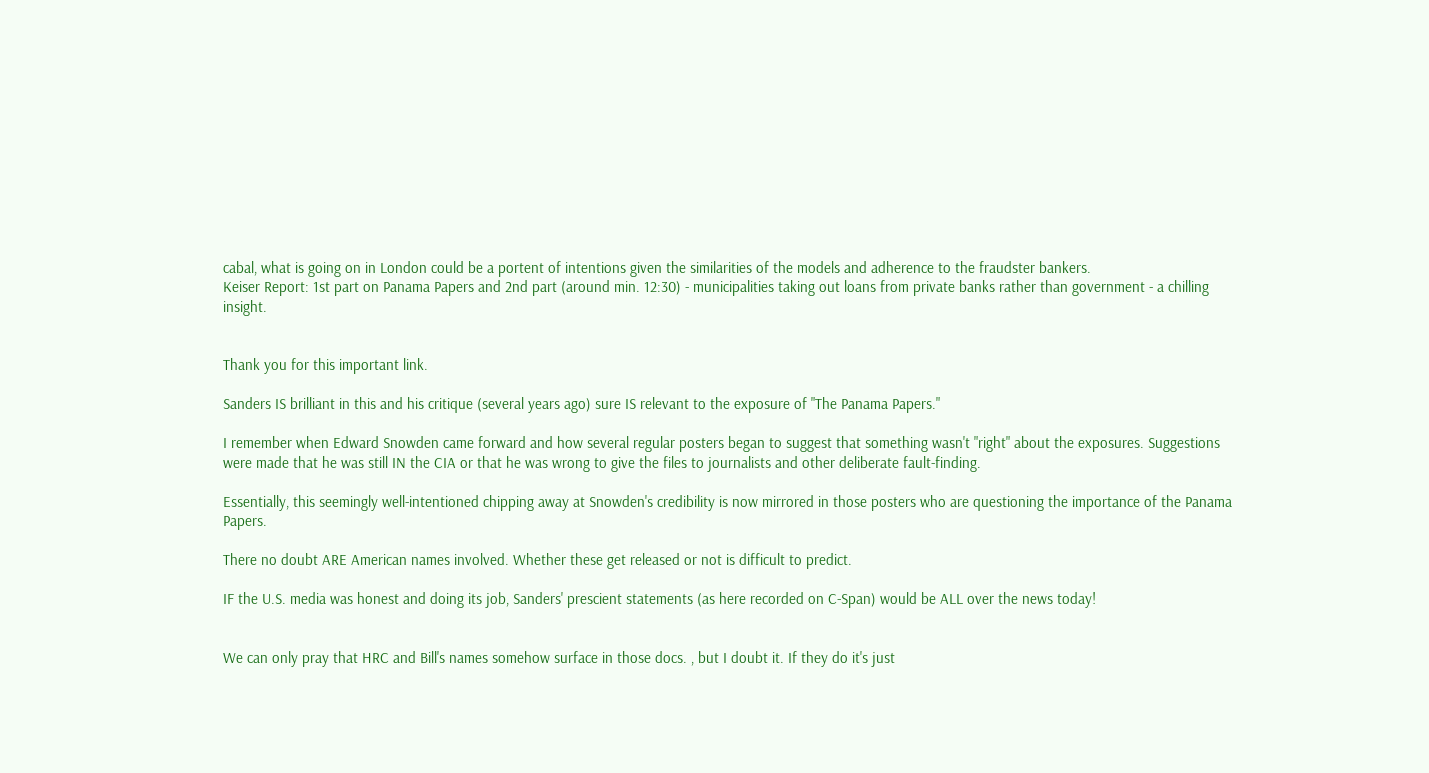cabal, what is going on in London could be a portent of intentions given the similarities of the models and adherence to the fraudster bankers.
Keiser Report: 1st part on Panama Papers and 2nd part (around min. 12:30) - municipalities taking out loans from private banks rather than government - a chilling insight.


Thank you for this important link.

Sanders IS brilliant in this and his critique (several years ago) sure IS relevant to the exposure of "The Panama Papers."

I remember when Edward Snowden came forward and how several regular posters began to suggest that something wasn't "right" about the exposures. Suggestions were made that he was still IN the CIA or that he was wrong to give the files to journalists and other deliberate fault-finding.

Essentially, this seemingly well-intentioned chipping away at Snowden's credibility is now mirrored in those posters who are questioning the importance of the Panama Papers.

There no doubt ARE American names involved. Whether these get released or not is difficult to predict.

IF the U.S. media was honest and doing its job, Sanders' prescient statements (as here recorded on C-Span) would be ALL over the news today!


We can only pray that HRC and Bill's names somehow surface in those docs. , but I doubt it. If they do it's just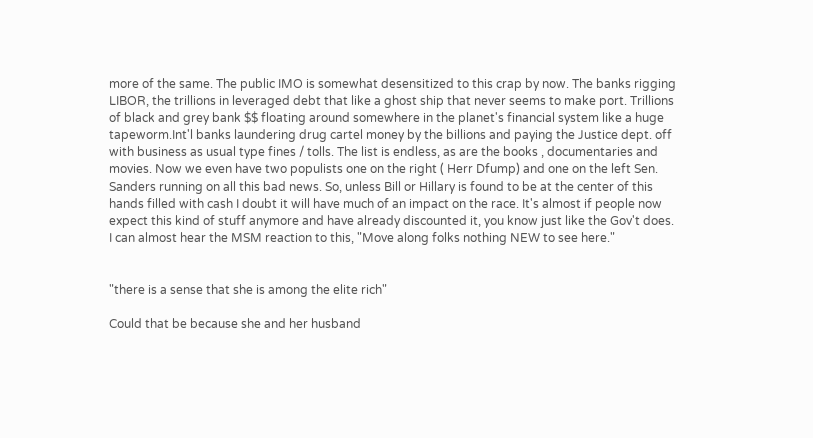more of the same. The public IMO is somewhat desensitized to this crap by now. The banks rigging LIBOR, the trillions in leveraged debt that like a ghost ship that never seems to make port. Trillions of black and grey bank $$ floating around somewhere in the planet's financial system like a huge tapeworm.Int'l banks laundering drug cartel money by the billions and paying the Justice dept. off with business as usual type fines / tolls. The list is endless, as are the books , documentaries and movies. Now we even have two populists one on the right ( Herr Dfump) and one on the left Sen. Sanders running on all this bad news. So, unless Bill or Hillary is found to be at the center of this hands filled with cash I doubt it will have much of an impact on the race. It's almost if people now expect this kind of stuff anymore and have already discounted it, you know just like the Gov't does. I can almost hear the MSM reaction to this, "Move along folks nothing NEW to see here."


"there is a sense that she is among the elite rich"

Could that be because she and her husband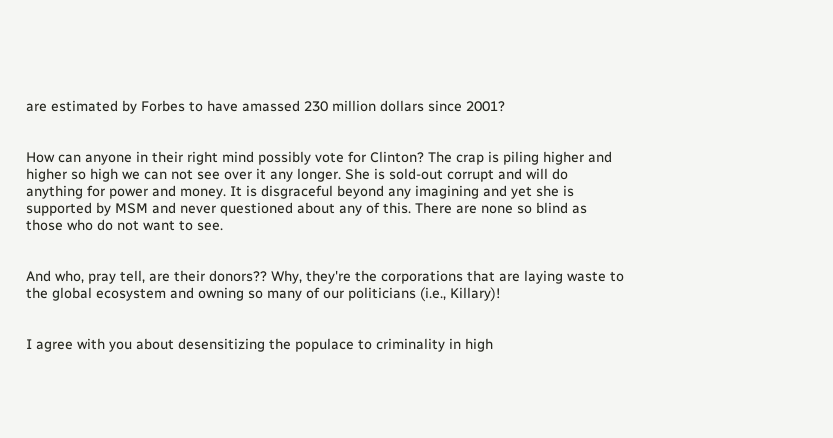are estimated by Forbes to have amassed 230 million dollars since 2001?


How can anyone in their right mind possibly vote for Clinton? The crap is piling higher and higher so high we can not see over it any longer. She is sold-out corrupt and will do anything for power and money. It is disgraceful beyond any imagining and yet she is supported by MSM and never questioned about any of this. There are none so blind as those who do not want to see.


And who, pray tell, are their donors?? Why, they're the corporations that are laying waste to the global ecosystem and owning so many of our politicians (i.e., Killary)!


I agree with you about desensitizing the populace to criminality in high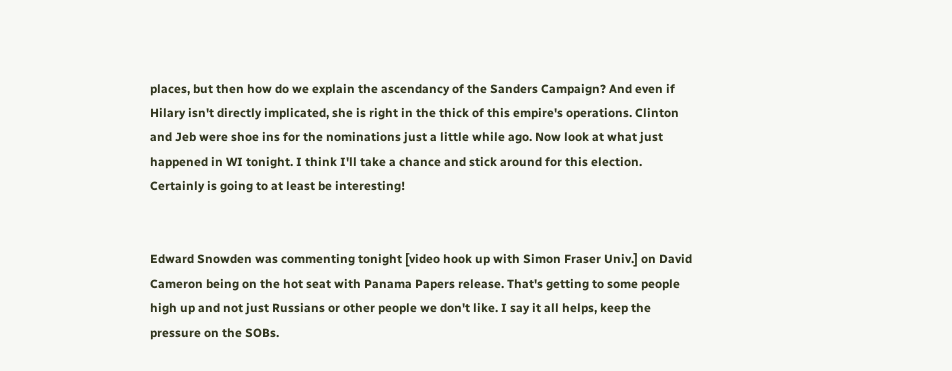places, but then how do we explain the ascendancy of the Sanders Campaign? And even if Hilary isn't directly implicated, she is right in the thick of this empire's operations. Clinton and Jeb were shoe ins for the nominations just a little while ago. Now look at what just happened in WI tonight. I think I'll take a chance and stick around for this election. Certainly is going to at least be interesting!


Edward Snowden was commenting tonight [video hook up with Simon Fraser Univ.] on David Cameron being on the hot seat with Panama Papers release. That's getting to some people high up and not just Russians or other people we don't like. I say it all helps, keep the pressure on the SOBs.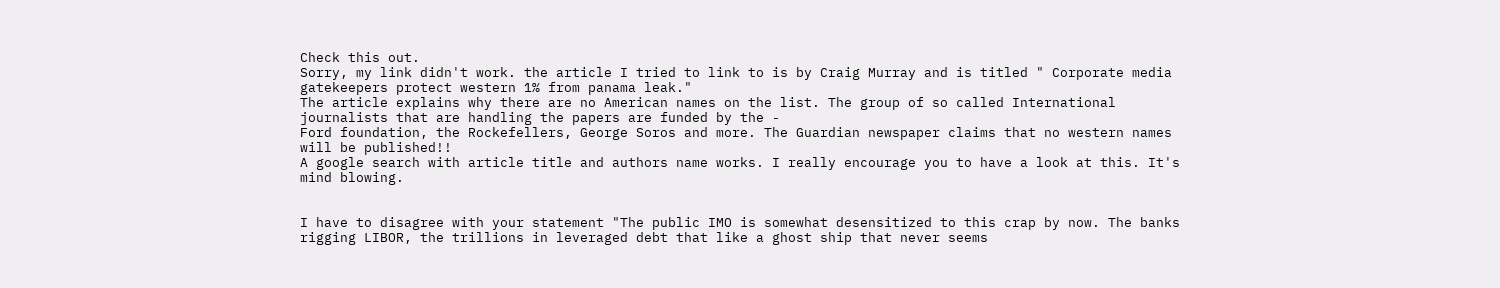Check this out.
Sorry, my link didn't work. the article I tried to link to is by Craig Murray and is titled " Corporate media gatekeepers protect western 1% from panama leak."
The article explains why there are no American names on the list. The group of so called International journalists that are handling the papers are funded by the -
Ford foundation, the Rockefellers, George Soros and more. The Guardian newspaper claims that no western names will be published!!
A google search with article title and authors name works. I really encourage you to have a look at this. It's mind blowing.


I have to disagree with your statement "The public IMO is somewhat desensitized to this crap by now. The banks rigging LIBOR, the trillions in leveraged debt that like a ghost ship that never seems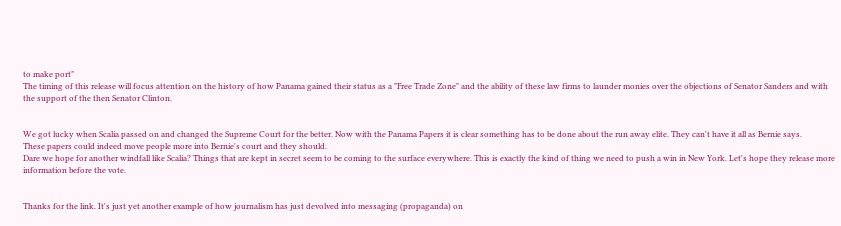to make port"
The timing of this release will focus attention on the history of how Panama gained their status as a "Free Trade Zone" and the ability of these law firms to launder monies over the objections of Senator Sanders and with the support of the then Senator Clinton.


We got lucky when Scalia passed on and changed the Supreme Court for the better. Now with the Panama Papers it is clear something has to be done about the run away elite. They can't have it all as Bernie says.
These papers could indeed move people more into Bernie's court and they should.
Dare we hope for another windfall like Scalia? Things that are kept in secret seem to be coming to the surface everywhere. This is exactly the kind of thing we need to push a win in New York. Let's hope they release more information before the vote.


Thanks for the link. It's just yet another example of how journalism has just devolved into messaging (propaganda) on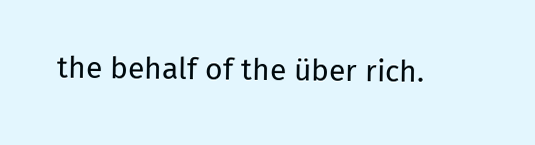the behalf of the über rich.